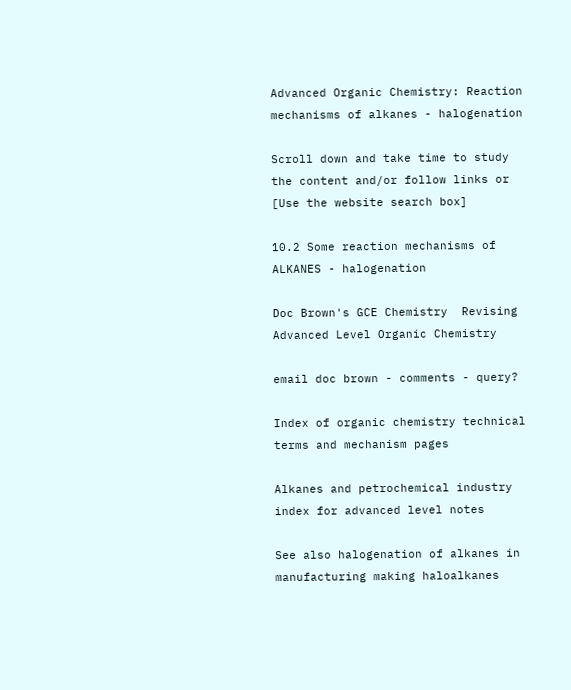Advanced Organic Chemistry: Reaction mechanisms of alkanes - halogenation

Scroll down and take time to study the content and/or follow links or [Use the website search box]

10.2 Some reaction mechanisms of ALKANES - halogenation

Doc Brown's GCE Chemistry  Revising Advanced Level Organic Chemistry

email doc brown - comments - query?

Index of organic chemistry technical terms and mechanism pages

Alkanes and petrochemical industry index for advanced level notes

See also halogenation of alkanes in manufacturing making haloalkanes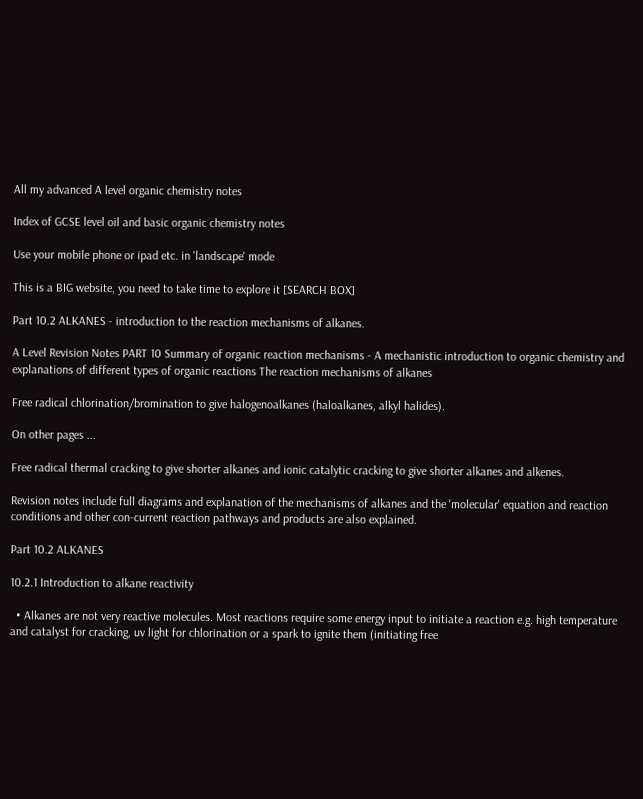All my advanced A level organic chemistry notes

Index of GCSE level oil and basic organic chemistry notes

Use your mobile phone or ipad etc. in 'landscape' mode

This is a BIG website, you need to take time to explore it [SEARCH BOX]

Part 10.2 ALKANES - introduction to the reaction mechanisms of alkanes.

A Level Revision Notes PART 10 Summary of organic reaction mechanisms - A mechanistic introduction to organic chemistry and explanations of different types of organic reactions The reaction mechanisms of alkanes

Free radical chlorination/bromination to give halogenoalkanes (haloalkanes, alkyl halides).

On other pages ...

Free radical thermal cracking to give shorter alkanes and ionic catalytic cracking to give shorter alkanes and alkenes.

Revision notes include full diagrams and explanation of the mechanisms of alkanes and the 'molecular' equation and reaction conditions and other con-current reaction pathways and products are also explained.

Part 10.2 ALKANES

10.2.1 Introduction to alkane reactivity

  • Alkanes are not very reactive molecules. Most reactions require some energy input to initiate a reaction e.g. high temperature and catalyst for cracking, uv light for chlorination or a spark to ignite them (initiating free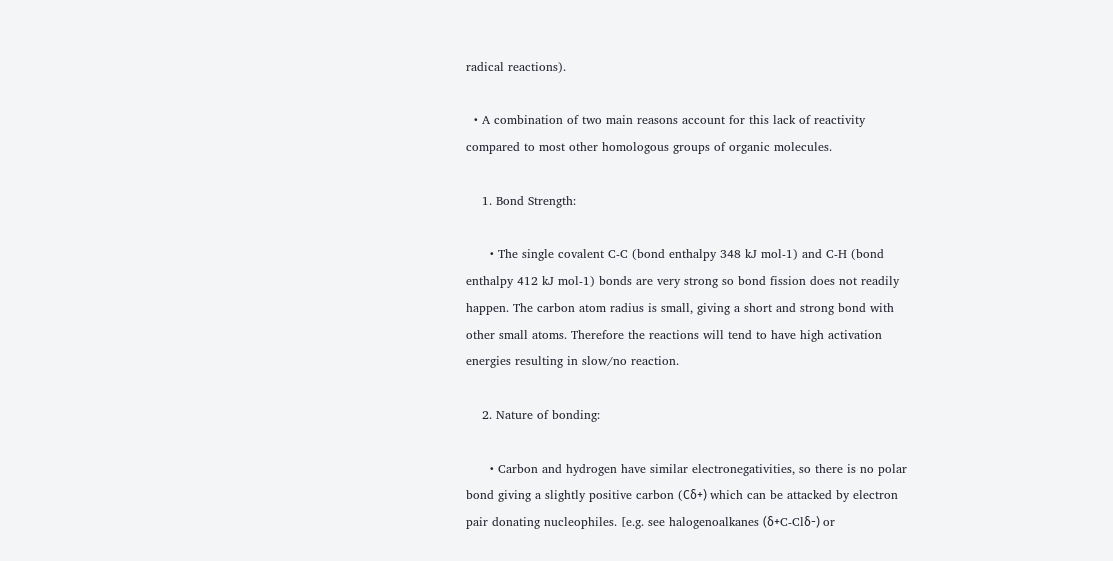radical reactions).

  • A combination of two main reasons account for this lack of reactivity compared to most other homologous groups of organic molecules.

    1. Bond Strength:

      • The single covalent C-C (bond enthalpy 348 kJ mol-1) and C-H (bond enthalpy 412 kJ mol-1) bonds are very strong so bond fission does not readily happen. The carbon atom radius is small, giving a short and strong bond with other small atoms. Therefore the reactions will tend to have high activation energies resulting in slow/no reaction.

    2. Nature of bonding:

      • Carbon and hydrogen have similar electronegativities, so there is no polar bond giving a slightly positive carbon (Cδ+) which can be attacked by electron pair donating nucleophiles. [e.g. see halogenoalkanes (δ+C-Clδ-) or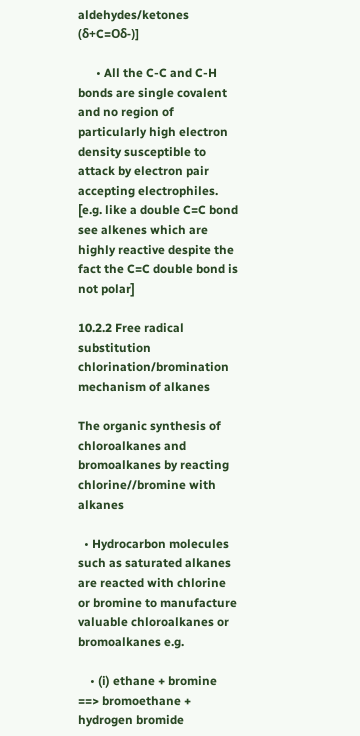aldehydes/ketones (δ+C=Oδ-)]

      • All the C-C and C-H bonds are single covalent and no region of particularly high electron density susceptible to attack by electron pair accepting electrophiles. [e.g. like a double C=C bond see alkenes which are highly reactive despite the fact the C=C double bond is not polar]

10.2.2 Free radical substitution chlorination/bromination mechanism of alkanes

The organic synthesis of chloroalkanes and bromoalkanes by reacting chlorine//bromine with alkanes

  • Hydrocarbon molecules such as saturated alkanes are reacted with chlorine or bromine to manufacture valuable chloroalkanes or bromoalkanes e.g.

    • (i) ethane + bromine ==> bromoethane + hydrogen bromide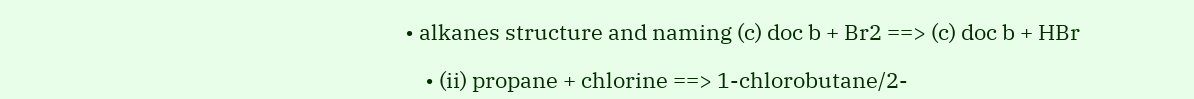• alkanes structure and naming (c) doc b + Br2 ==> (c) doc b + HBr

    • (ii) propane + chlorine ==> 1-chlorobutane/2-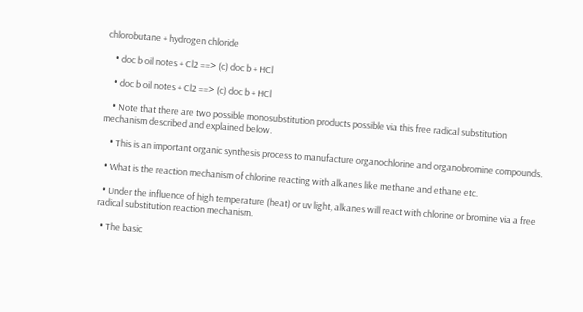chlorobutane + hydrogen chloride

    • doc b oil notes + Cl2 ==> (c) doc b + HCl

    • doc b oil notes + Cl2 ==> (c) doc b + HCl

    • Note that there are two possible monosubstitution products possible via this free radical substitution mechanism described and explained below.

    • This is an important organic synthesis process to manufacture organochlorine and organobromine compounds.

  • What is the reaction mechanism of chlorine reacting with alkanes like methane and ethane etc.

  • Under the influence of high temperature (heat) or uv light, alkanes will react with chlorine or bromine via a free radical substitution reaction mechanism.

  • The basic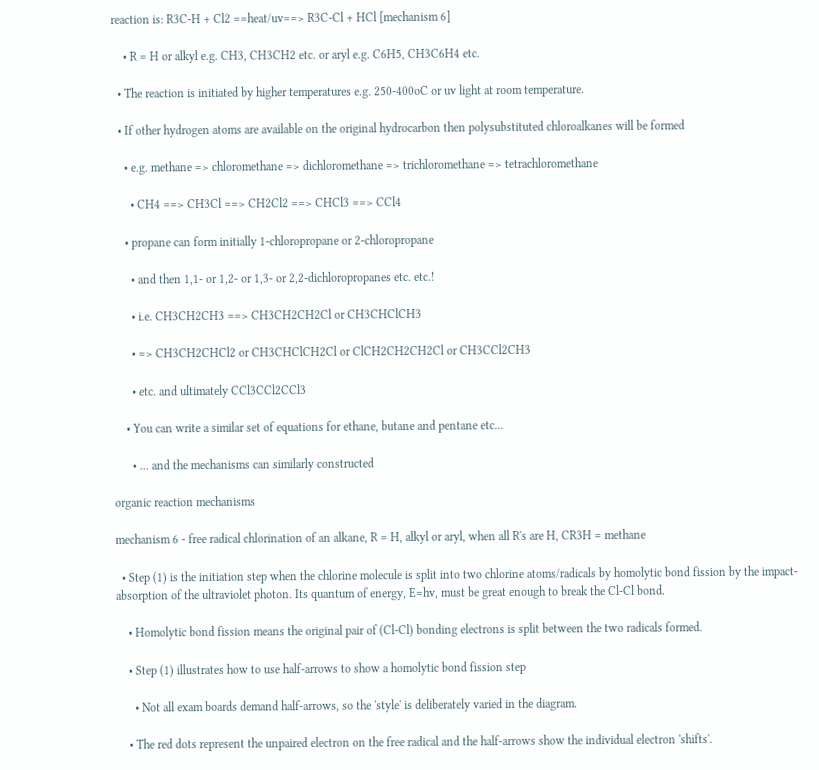reaction is: R3C-H + Cl2 ==heat/uv==> R3C-Cl + HCl [mechanism 6]

    • R = H or alkyl e.g. CH3, CH3CH2 etc. or aryl e.g. C6H5, CH3C6H4 etc.

  • The reaction is initiated by higher temperatures e.g. 250-400oC or uv light at room temperature.

  • If other hydrogen atoms are available on the original hydrocarbon then polysubstituted chloroalkanes will be formed

    • e.g. methane => chloromethane => dichloromethane => trichloromethane => tetrachloromethane

      • CH4 ==> CH3Cl ==> CH2Cl2 ==> CHCl3 ==> CCl4

    • propane can form initially 1-chloropropane or 2-chloropropane

      • and then 1,1- or 1,2- or 1,3- or 2,2-dichloropropanes etc. etc.!

      • i.e. CH3CH2CH3 ==> CH3CH2CH2Cl or CH3CHClCH3

      • => CH3CH2CHCl2 or CH3CHClCH2Cl or ClCH2CH2CH2Cl or CH3CCl2CH3

      • etc. and ultimately CCl3CCl2CCl3

    • You can write a similar set of equations for ethane, butane and pentane etc...

      • ... and the mechanisms can similarly constructed

organic reaction mechanisms

mechanism 6 - free radical chlorination of an alkane, R = H, alkyl or aryl, when all R's are H, CR3H = methane

  • Step (1) is the initiation step when the chlorine molecule is split into two chlorine atoms/radicals by homolytic bond fission by the impact-absorption of the ultraviolet photon. Its quantum of energy, E=hv, must be great enough to break the Cl-Cl bond.

    • Homolytic bond fission means the original pair of (Cl-Cl) bonding electrons is split between the two radicals formed.

    • Step (1) illustrates how to use half-arrows to show a homolytic bond fission step

      • Not all exam boards demand half-arrows, so the 'style' is deliberately varied in the diagram.

    • The red dots represent the unpaired electron on the free radical and the half-arrows show the individual electron 'shifts'.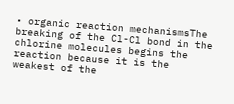• organic reaction mechanismsThe breaking of the Cl-Cl bond in the chlorine molecules begins the reaction because it is the weakest of the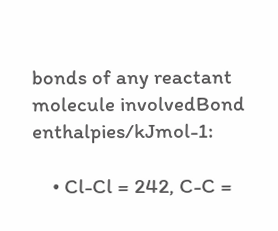bonds of any reactant molecule involvedBond enthalpies/kJmol-1:

    • Cl-Cl = 242, C-C =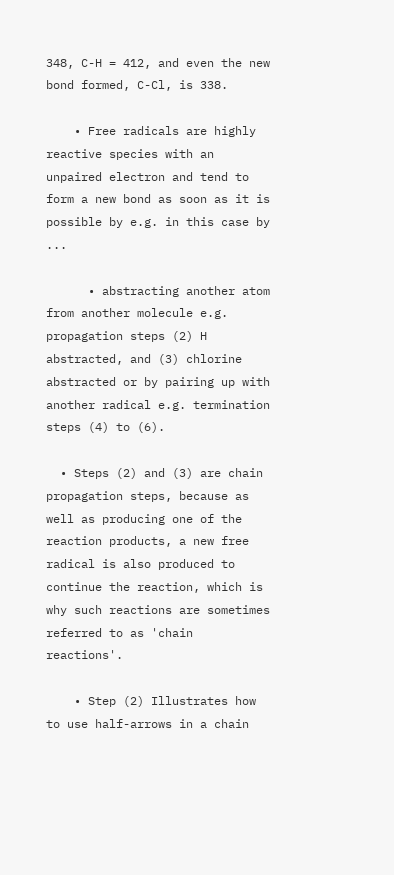348, C-H = 412, and even the new bond formed, C-Cl, is 338.

    • Free radicals are highly reactive species with an unpaired electron and tend to form a new bond as soon as it is possible by e.g. in this case by ...

      • abstracting another atom from another molecule e.g. propagation steps (2) H abstracted, and (3) chlorine abstracted or by pairing up with another radical e.g. termination steps (4) to (6).

  • Steps (2) and (3) are chain propagation steps, because as well as producing one of the reaction products, a new free radical is also produced to continue the reaction, which is why such reactions are sometimes referred to as 'chain reactions'.

    • Step (2) Illustrates how to use half-arrows in a chain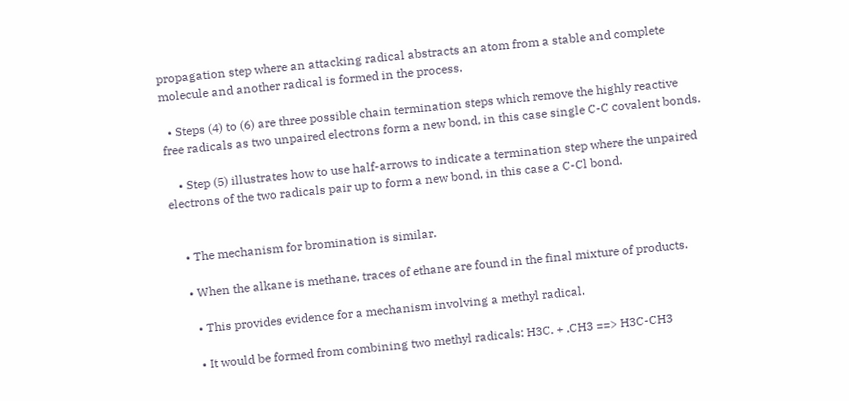propagation step where an attacking radical abstracts an atom from a stable and complete molecule and another radical is formed in the process.

  • Steps (4) to (6) are three possible chain termination steps which remove the highly reactive free radicals as two unpaired electrons form a new bond, in this case single C-C covalent bonds.

    • Step (5) illustrates how to use half-arrows to indicate a termination step where the unpaired electrons of the two radicals pair up to form a new bond, in this case a C-Cl bond.


    • The mechanism for bromination is similar.

    • When the alkane is methane, traces of ethane are found in the final mixture of products.

      • This provides evidence for a mechanism involving a methyl radical.

      • It would be formed from combining two methyl radicals: H3C. + .CH3 ==> H3C-CH3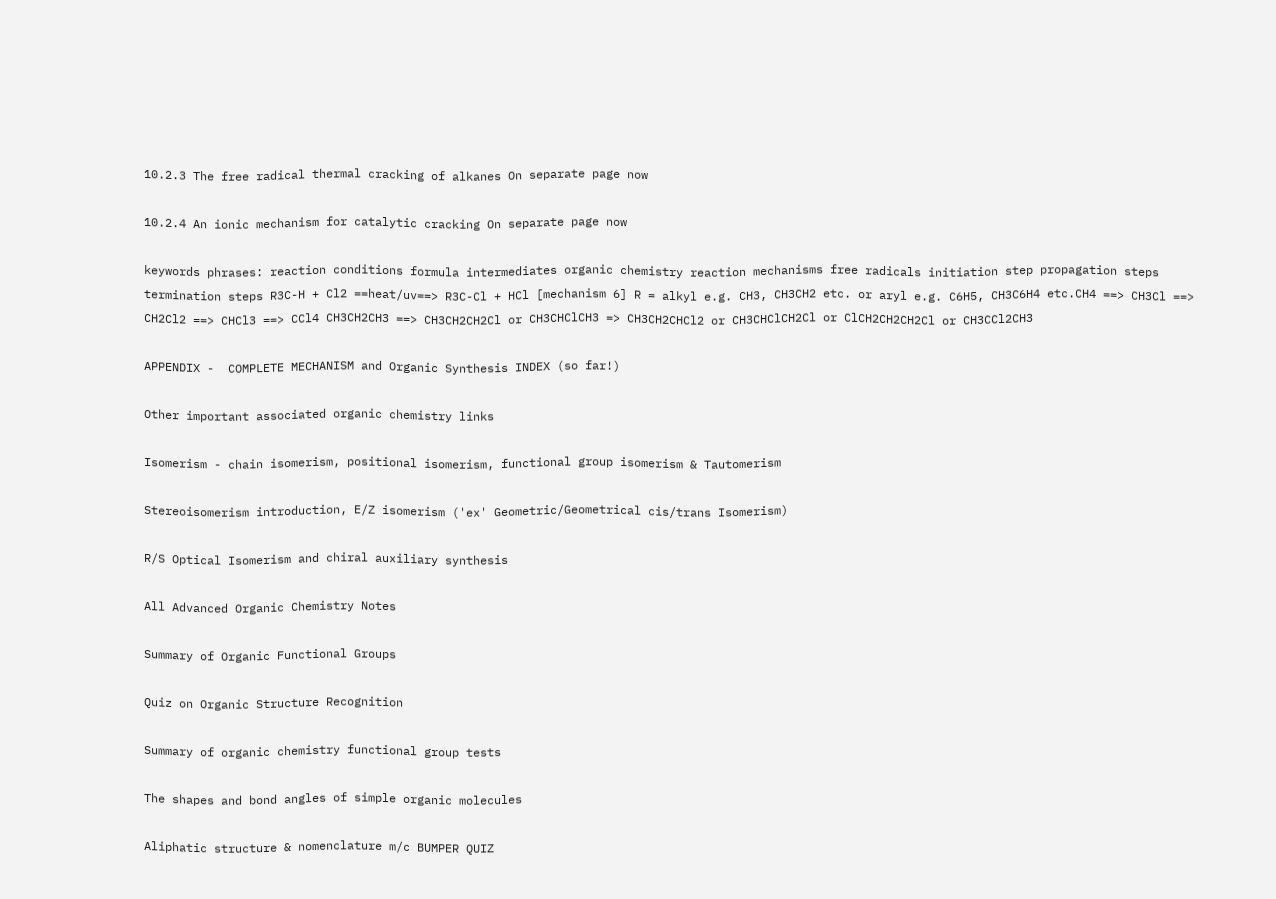10.2.3 The free radical thermal cracking of alkanes On separate page now

10.2.4 An ionic mechanism for catalytic cracking On separate page now

keywords phrases: reaction conditions formula intermediates organic chemistry reaction mechanisms free radicals initiation step propagation steps termination steps R3C-H + Cl2 ==heat/uv==> R3C-Cl + HCl [mechanism 6] R = alkyl e.g. CH3, CH3CH2 etc. or aryl e.g. C6H5, CH3C6H4 etc.CH4 ==> CH3Cl ==> CH2Cl2 ==> CHCl3 ==> CCl4 CH3CH2CH3 ==> CH3CH2CH2Cl or CH3CHClCH3 => CH3CH2CHCl2 or CH3CHClCH2Cl or ClCH2CH2CH2Cl or CH3CCl2CH3

APPENDIX -  COMPLETE MECHANISM and Organic Synthesis INDEX (so far!)

Other important associated organic chemistry links

Isomerism - chain isomerism, positional isomerism, functional group isomerism & Tautomerism

Stereoisomerism introduction, E/Z isomerism ('ex' Geometric/Geometrical cis/trans Isomerism)

R/S Optical Isomerism and chiral auxiliary synthesis

All Advanced Organic Chemistry Notes

Summary of Organic Functional Groups

Quiz on Organic Structure Recognition

Summary of organic chemistry functional group tests

The shapes and bond angles of simple organic molecules

Aliphatic structure & nomenclature m/c BUMPER QUIZ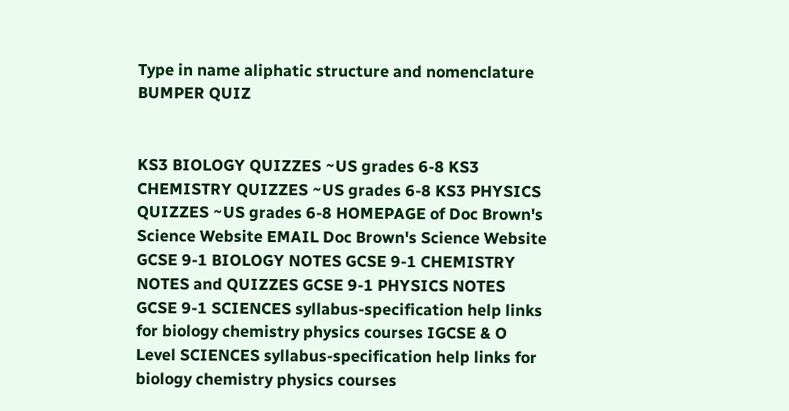Type in name aliphatic structure and nomenclature BUMPER QUIZ


KS3 BIOLOGY QUIZZES ~US grades 6-8 KS3 CHEMISTRY QUIZZES ~US grades 6-8 KS3 PHYSICS QUIZZES ~US grades 6-8 HOMEPAGE of Doc Brown's Science Website EMAIL Doc Brown's Science Website
GCSE 9-1 BIOLOGY NOTES GCSE 9-1 CHEMISTRY NOTES and QUIZZES GCSE 9-1 PHYSICS NOTES GCSE 9-1 SCIENCES syllabus-specification help links for biology chemistry physics courses IGCSE & O Level SCIENCES syllabus-specification help links for biology chemistry physics courses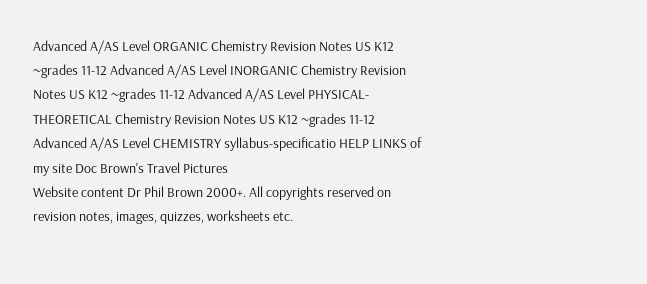Advanced A/AS Level ORGANIC Chemistry Revision Notes US K12 ~grades 11-12 Advanced A/AS Level INORGANIC Chemistry Revision Notes US K12 ~grades 11-12 Advanced A/AS Level PHYSICAL-THEORETICAL Chemistry Revision Notes US K12 ~grades 11-12 Advanced A/AS Level CHEMISTRY syllabus-specificatio HELP LINKS of my site Doc Brown's Travel Pictures
Website content Dr Phil Brown 2000+. All copyrights reserved on revision notes, images, quizzes, worksheets etc.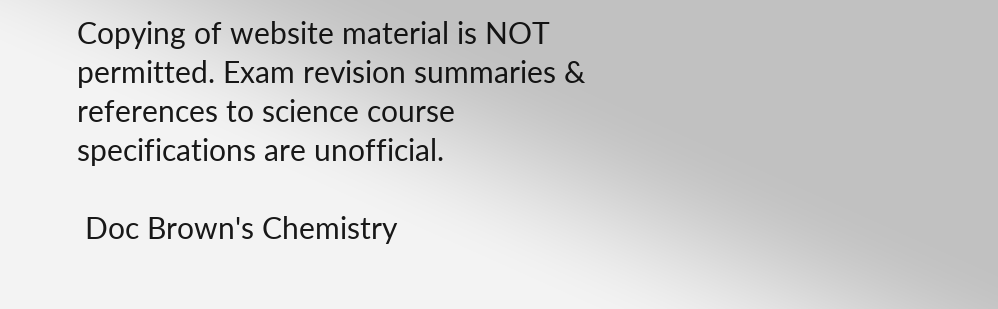Copying of website material is NOT permitted. Exam revision summaries & references to science course specifications are unofficial.

 Doc Brown's Chemistry